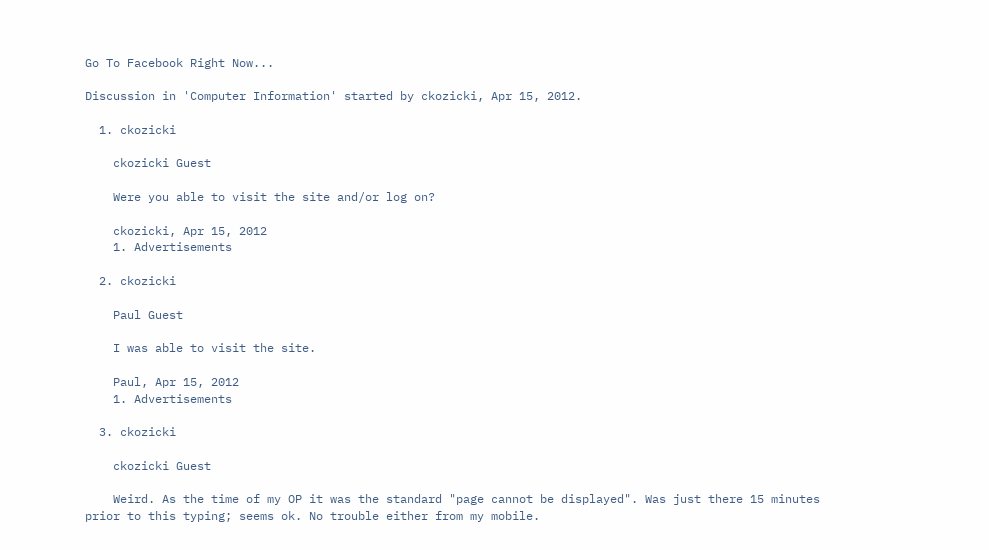Go To Facebook Right Now...

Discussion in 'Computer Information' started by ckozicki, Apr 15, 2012.

  1. ckozicki

    ckozicki Guest

    Were you able to visit the site and/or log on?

    ckozicki, Apr 15, 2012
    1. Advertisements

  2. ckozicki

    Paul Guest

    I was able to visit the site.

    Paul, Apr 15, 2012
    1. Advertisements

  3. ckozicki

    ckozicki Guest

    Weird. As the time of my OP it was the standard "page cannot be displayed". Was just there 15 minutes prior to this typing; seems ok. No trouble either from my mobile.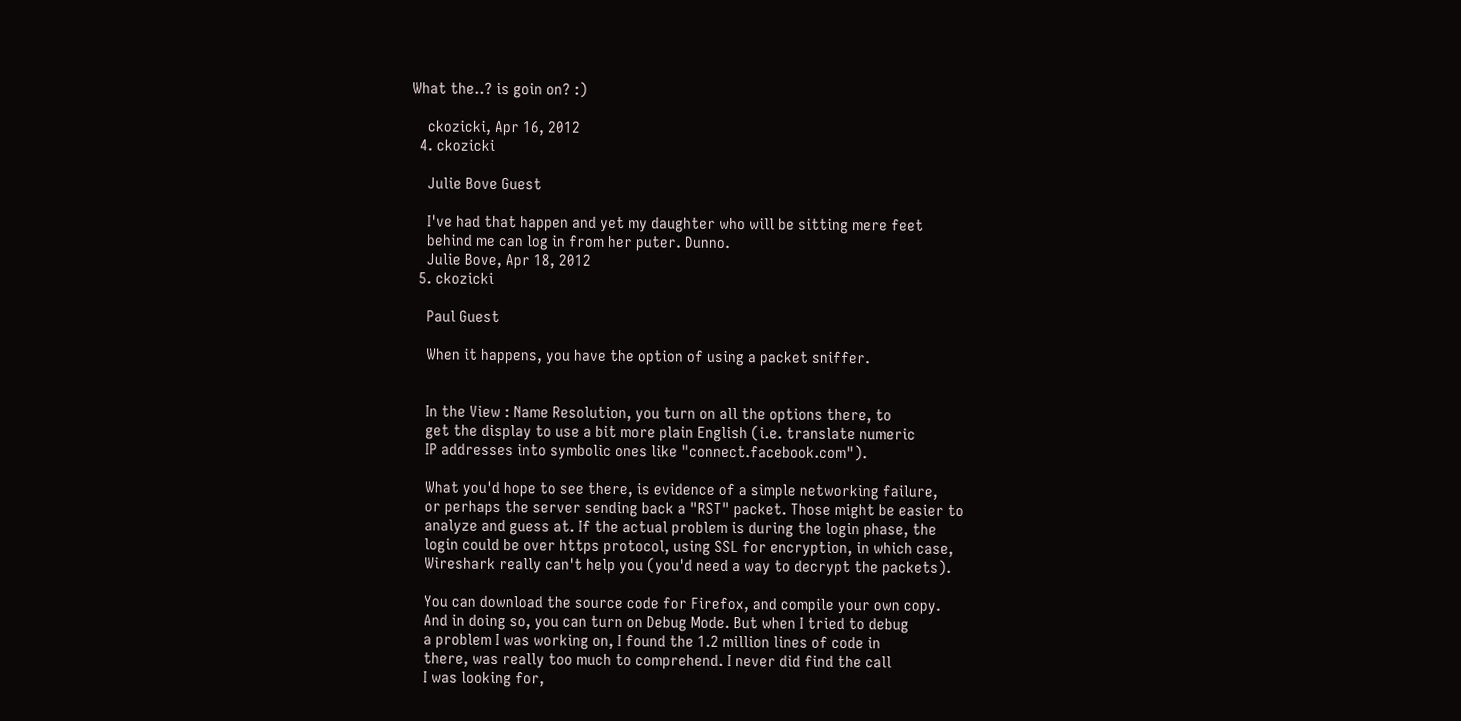What the..? is goin on? :)

    ckozicki, Apr 16, 2012
  4. ckozicki

    Julie Bove Guest

    I've had that happen and yet my daughter who will be sitting mere feet
    behind me can log in from her puter. Dunno.
    Julie Bove, Apr 18, 2012
  5. ckozicki

    Paul Guest

    When it happens, you have the option of using a packet sniffer.


    In the View : Name Resolution, you turn on all the options there, to
    get the display to use a bit more plain English (i.e. translate numeric
    IP addresses into symbolic ones like "connect.facebook.com").

    What you'd hope to see there, is evidence of a simple networking failure,
    or perhaps the server sending back a "RST" packet. Those might be easier to
    analyze and guess at. If the actual problem is during the login phase, the
    login could be over https protocol, using SSL for encryption, in which case,
    Wireshark really can't help you (you'd need a way to decrypt the packets).

    You can download the source code for Firefox, and compile your own copy.
    And in doing so, you can turn on Debug Mode. But when I tried to debug
    a problem I was working on, I found the 1.2 million lines of code in
    there, was really too much to comprehend. I never did find the call
    I was looking for,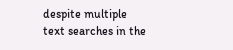despite multiple text searches in the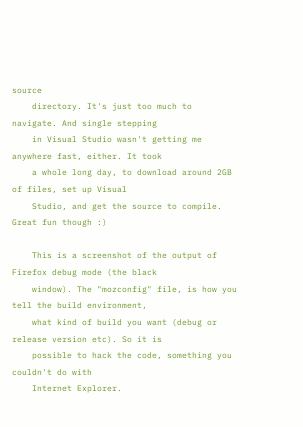source
    directory. It's just too much to navigate. And single stepping
    in Visual Studio wasn't getting me anywhere fast, either. It took
    a whole long day, to download around 2GB of files, set up Visual
    Studio, and get the source to compile. Great fun though :)

    This is a screenshot of the output of Firefox debug mode (the black
    window). The "mozconfig" file, is how you tell the build environment,
    what kind of build you want (debug or release version etc). So it is
    possible to hack the code, something you couldn't do with
    Internet Explorer.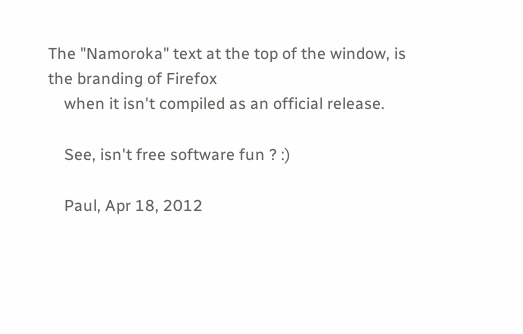The "Namoroka" text at the top of the window, is the branding of Firefox
    when it isn't compiled as an official release.

    See, isn't free software fun ? :)

    Paul, Apr 18, 2012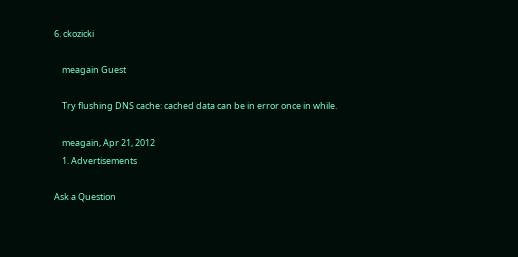6. ckozicki

    meagain Guest

    Try flushing DNS cache: cached data can be in error once in while.

    meagain, Apr 21, 2012
    1. Advertisements

Ask a Question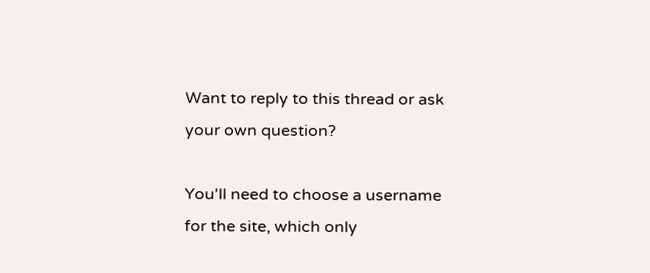Want to reply to this thread or ask your own question?

You'll need to choose a username for the site, which only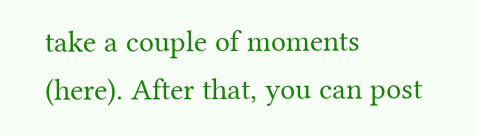take a couple of moments (here). After that, you can post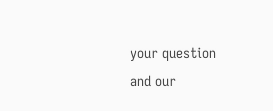your question and our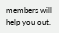members will help you out.